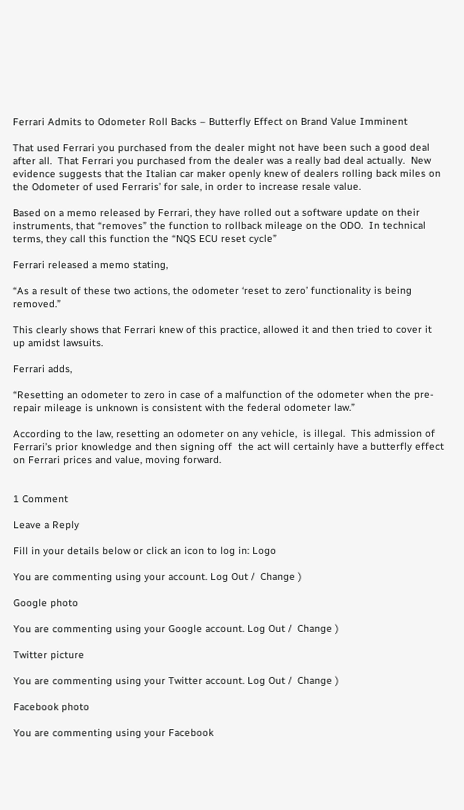Ferrari Admits to Odometer Roll Backs – Butterfly Effect on Brand Value Imminent

That used Ferrari you purchased from the dealer might not have been such a good deal after all.  That Ferrari you purchased from the dealer was a really bad deal actually.  New evidence suggests that the Italian car maker openly knew of dealers rolling back miles on the Odometer of used Ferraris’ for sale, in order to increase resale value.

Based on a memo released by Ferrari, they have rolled out a software update on their instruments, that “removes” the function to rollback mileage on the ODO.  In technical terms, they call this function the “NQS ECU reset cycle”

Ferrari released a memo stating,

“As a result of these two actions, the odometer ‘reset to zero’ functionality is being removed.”

This clearly shows that Ferrari knew of this practice, allowed it and then tried to cover it up amidst lawsuits.

Ferrari adds,

“Resetting an odometer to zero in case of a malfunction of the odometer when the pre-repair mileage is unknown is consistent with the federal odometer law.”

According to the law, resetting an odometer on any vehicle,  is illegal.  This admission of Ferrari’s prior knowledge and then signing off  the act will certainly have a butterfly effect on Ferrari prices and value, moving forward.


1 Comment

Leave a Reply

Fill in your details below or click an icon to log in: Logo

You are commenting using your account. Log Out /  Change )

Google photo

You are commenting using your Google account. Log Out /  Change )

Twitter picture

You are commenting using your Twitter account. Log Out /  Change )

Facebook photo

You are commenting using your Facebook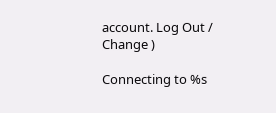account. Log Out /  Change )

Connecting to %s